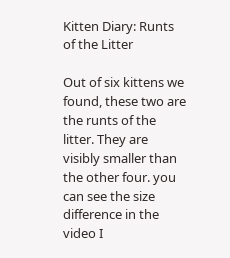Kitten Diary: Runts of the Litter

Out of six kittens we found, these two are the runts of the litter. They are visibly smaller than the other four. you can see the size difference in the video I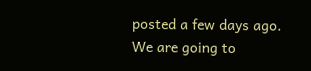posted a few days ago. We are going to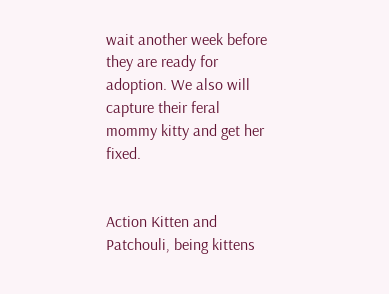wait another week before they are ready for adoption. We also will capture their feral mommy kitty and get her fixed.


Action Kitten and Patchouli, being kittens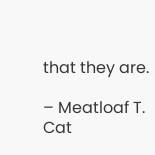that they are.

– Meatloaf T. Cat